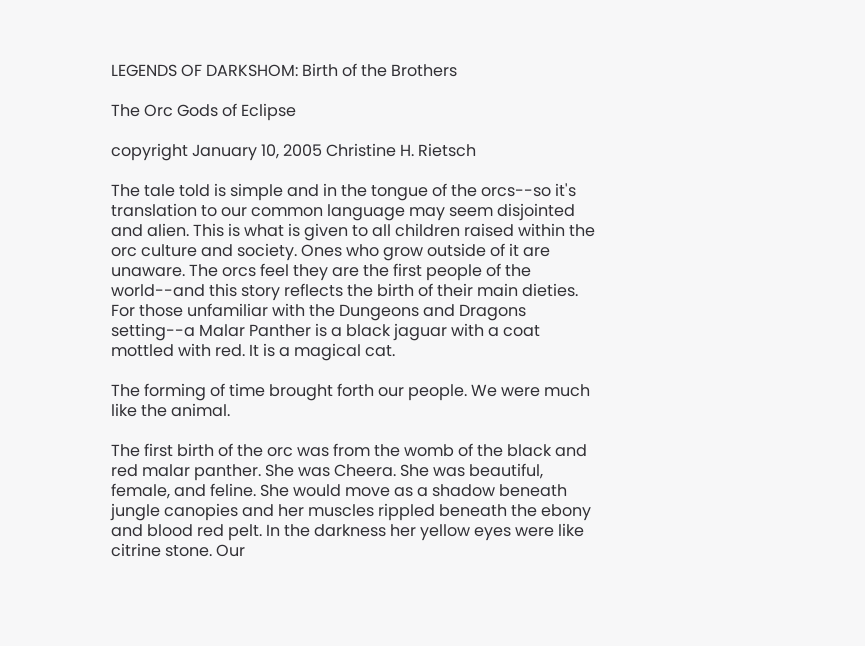LEGENDS OF DARKSHOM: Birth of the Brothers

The Orc Gods of Eclipse

copyright January 10, 2005 Christine H. Rietsch

The tale told is simple and in the tongue of the orcs--so it's translation to our common language may seem disjointed and alien. This is what is given to all children raised within the orc culture and society. Ones who grow outside of it are unaware. The orcs feel they are the first people of the world--and this story reflects the birth of their main dieties. For those unfamiliar with the Dungeons and Dragons setting--a Malar Panther is a black jaguar with a coat mottled with red. It is a magical cat.

The forming of time brought forth our people. We were much like the animal.

The first birth of the orc was from the womb of the black and red malar panther. She was Cheera. She was beautiful, female, and feline. She would move as a shadow beneath jungle canopies and her muscles rippled beneath the ebony and blood red pelt. In the darkness her yellow eyes were like citrine stone. Our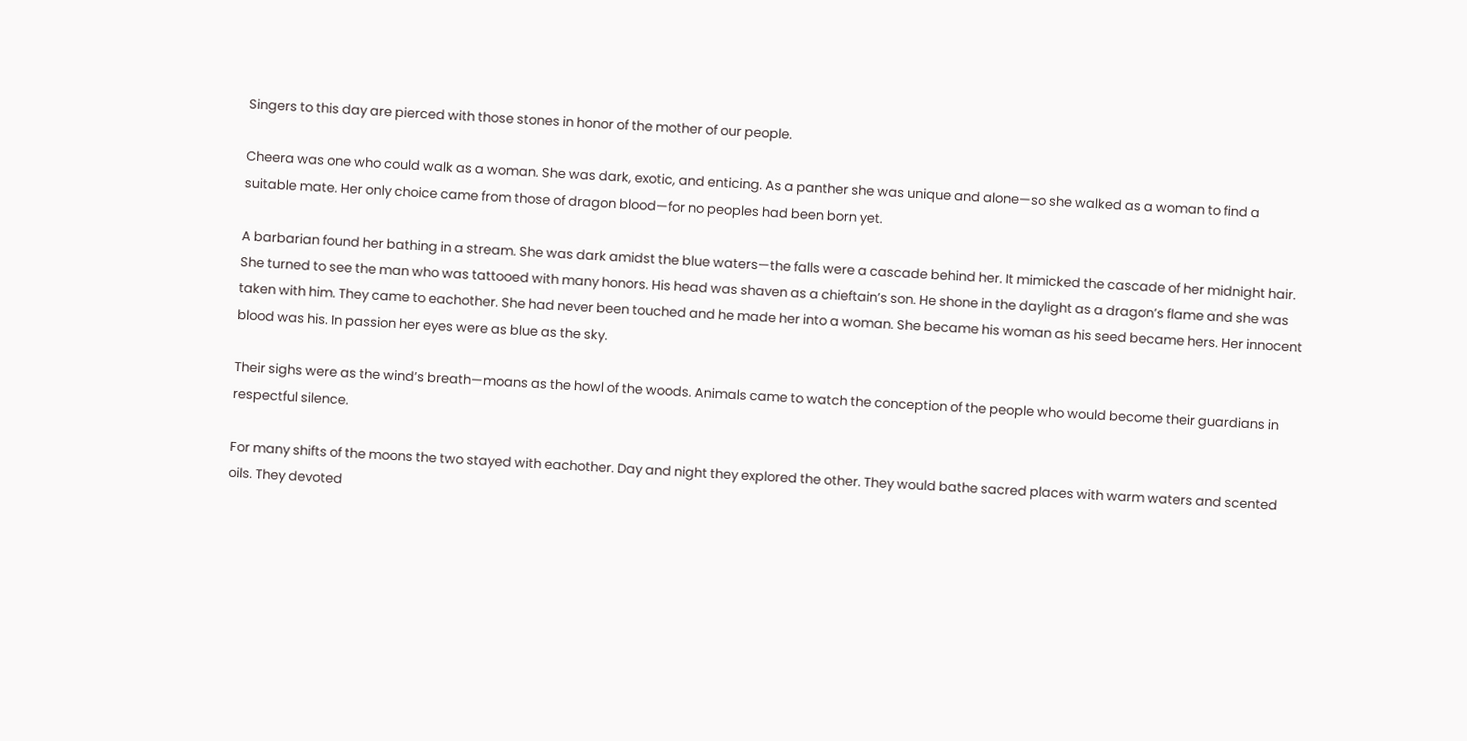Singers to this day are pierced with those stones in honor of the mother of our people.

Cheera was one who could walk as a woman. She was dark, exotic, and enticing. As a panther she was unique and alone—so she walked as a woman to find a suitable mate. Her only choice came from those of dragon blood—for no peoples had been born yet.

A barbarian found her bathing in a stream. She was dark amidst the blue waters—the falls were a cascade behind her. It mimicked the cascade of her midnight hair. She turned to see the man who was tattooed with many honors. His head was shaven as a chieftain’s son. He shone in the daylight as a dragon’s flame and she was taken with him. They came to eachother. She had never been touched and he made her into a woman. She became his woman as his seed became hers. Her innocent blood was his. In passion her eyes were as blue as the sky.

Their sighs were as the wind’s breath—moans as the howl of the woods. Animals came to watch the conception of the people who would become their guardians in respectful silence.

For many shifts of the moons the two stayed with eachother. Day and night they explored the other. They would bathe sacred places with warm waters and scented oils. They devoted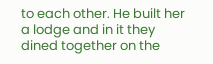to each other. He built her a lodge and in it they dined together on the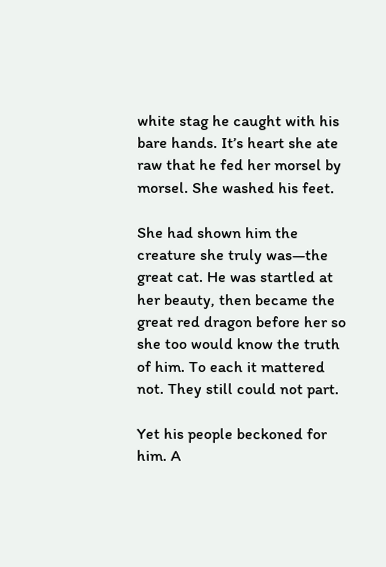white stag he caught with his bare hands. It’s heart she ate raw that he fed her morsel by morsel. She washed his feet.

She had shown him the creature she truly was—the great cat. He was startled at her beauty, then became the great red dragon before her so she too would know the truth of him. To each it mattered not. They still could not part.

Yet his people beckoned for him. A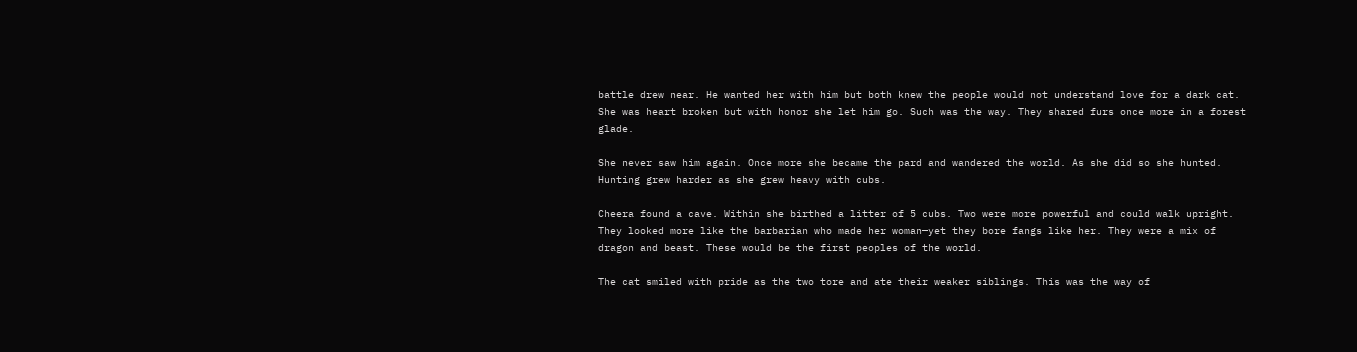battle drew near. He wanted her with him but both knew the people would not understand love for a dark cat. She was heart broken but with honor she let him go. Such was the way. They shared furs once more in a forest glade.

She never saw him again. Once more she became the pard and wandered the world. As she did so she hunted. Hunting grew harder as she grew heavy with cubs.

Cheera found a cave. Within she birthed a litter of 5 cubs. Two were more powerful and could walk upright. They looked more like the barbarian who made her woman—yet they bore fangs like her. They were a mix of dragon and beast. These would be the first peoples of the world.

The cat smiled with pride as the two tore and ate their weaker siblings. This was the way of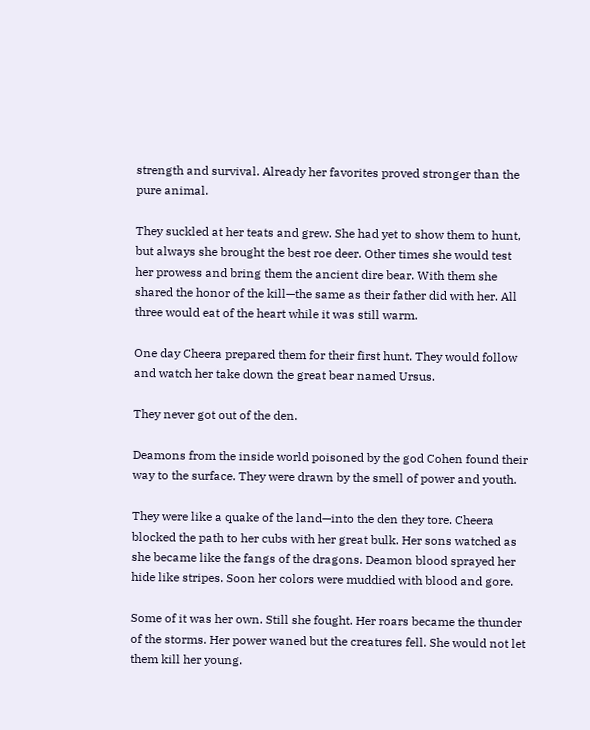strength and survival. Already her favorites proved stronger than the pure animal.

They suckled at her teats and grew. She had yet to show them to hunt, but always she brought the best roe deer. Other times she would test her prowess and bring them the ancient dire bear. With them she shared the honor of the kill—the same as their father did with her. All three would eat of the heart while it was still warm.

One day Cheera prepared them for their first hunt. They would follow and watch her take down the great bear named Ursus.

They never got out of the den.

Deamons from the inside world poisoned by the god Cohen found their way to the surface. They were drawn by the smell of power and youth.

They were like a quake of the land—into the den they tore. Cheera blocked the path to her cubs with her great bulk. Her sons watched as she became like the fangs of the dragons. Deamon blood sprayed her hide like stripes. Soon her colors were muddied with blood and gore.

Some of it was her own. Still she fought. Her roars became the thunder of the storms. Her power waned but the creatures fell. She would not let them kill her young.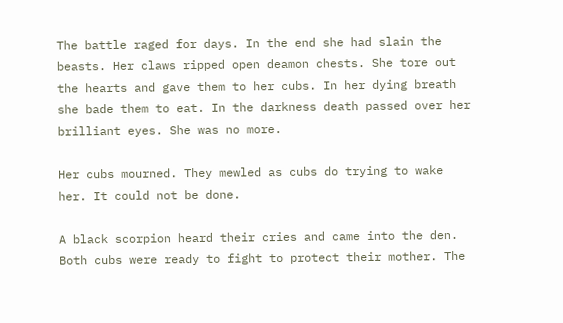The battle raged for days. In the end she had slain the beasts. Her claws ripped open deamon chests. She tore out the hearts and gave them to her cubs. In her dying breath she bade them to eat. In the darkness death passed over her brilliant eyes. She was no more.

Her cubs mourned. They mewled as cubs do trying to wake her. It could not be done.

A black scorpion heard their cries and came into the den. Both cubs were ready to fight to protect their mother. The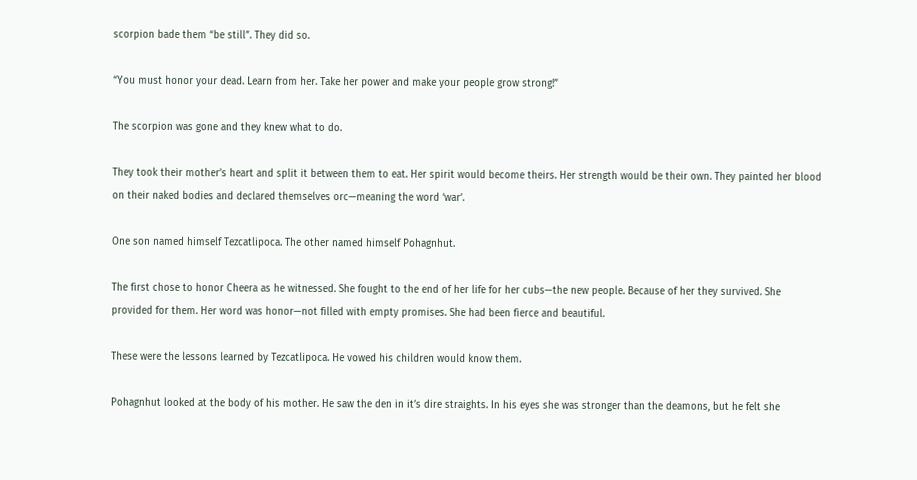scorpion bade them “be still”. They did so.

“You must honor your dead. Learn from her. Take her power and make your people grow strong!”

The scorpion was gone and they knew what to do.

They took their mother’s heart and split it between them to eat. Her spirit would become theirs. Her strength would be their own. They painted her blood on their naked bodies and declared themselves orc—meaning the word ‘war’.

One son named himself Tezcatlipoca. The other named himself Pohagnhut.

The first chose to honor Cheera as he witnessed. She fought to the end of her life for her cubs—the new people. Because of her they survived. She provided for them. Her word was honor—not filled with empty promises. She had been fierce and beautiful.

These were the lessons learned by Tezcatlipoca. He vowed his children would know them.

Pohagnhut looked at the body of his mother. He saw the den in it’s dire straights. In his eyes she was stronger than the deamons, but he felt she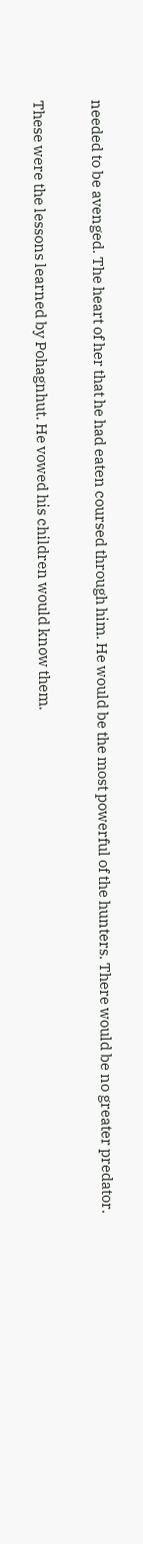needed to be avenged. The heart of her that he had eaten coursed through him. He would be the most powerful of the hunters. There would be no greater predator.

These were the lessons learned by Pohagnhut. He vowed his children would know them.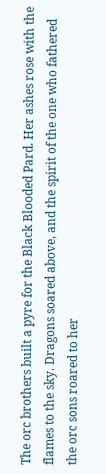The orc brothers built a pyre for the Black Blooded Pard. Her ashes rose with the flames to the sky. Dragons soared above, and the spirit of the one who fathered the orc sons roared to her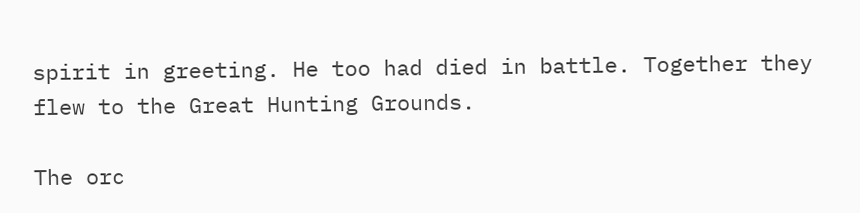spirit in greeting. He too had died in battle. Together they flew to the Great Hunting Grounds.

The orc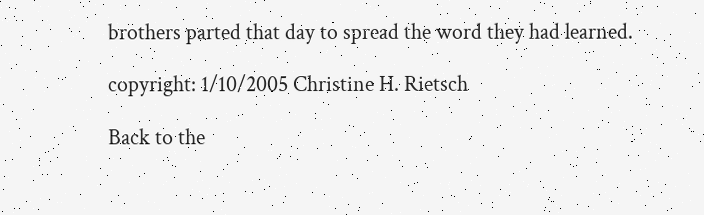brothers parted that day to spread the word they had learned.

copyright: 1/10/2005 Christine H. Rietsch

Back to the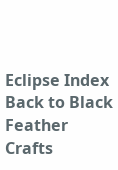Eclipse Index
Back to Black Feather Crafts